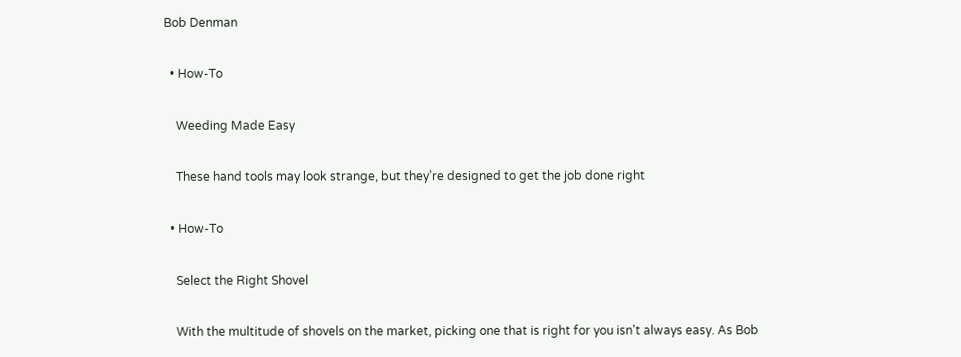Bob Denman

  • How-To

    Weeding Made Easy

    These hand tools may look strange, but they’re designed to get the job done right

  • How-To

    Select the Right Shovel

    With the multitude of shovels on the market, picking one that is right for you isn't always easy. As Bob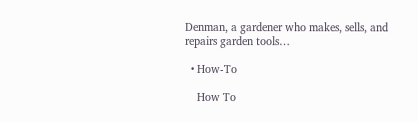Denman, a gardener who makes, sells, and repairs garden tools…

  • How-To

    How To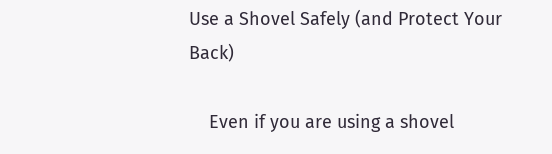Use a Shovel Safely (and Protect Your Back)

    Even if you are using a shovel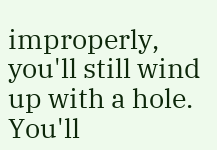improperly, you'll still wind up with a hole. You'll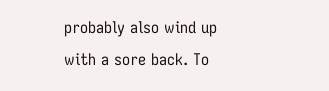probably also wind up with a sore back. To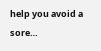help you avoid a sore…